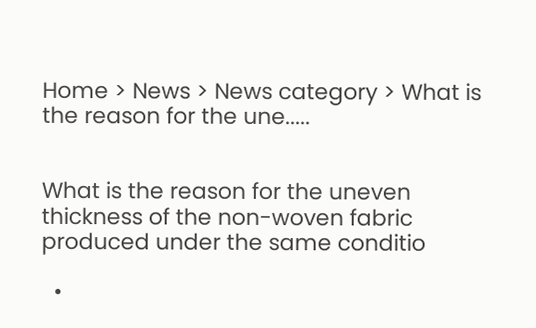Home > News > News category > What is the reason for the une.....


What is the reason for the uneven thickness of the non-woven fabric produced under the same conditio

  •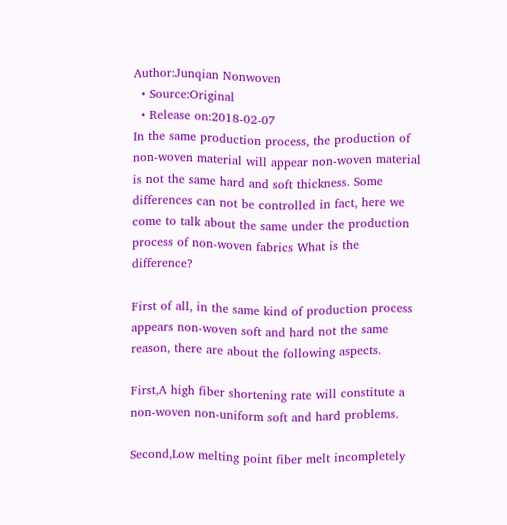Author:Junqian Nonwoven
  • Source:Original
  • Release on:2018-02-07
In the same production process, the production of non-woven material will appear non-woven material is not the same hard and soft thickness. Some differences can not be controlled in fact, here we come to talk about the same under the production process of non-woven fabrics What is the difference?

First of all, in the same kind of production process appears non-woven soft and hard not the same reason, there are about the following aspects.

First,A high fiber shortening rate will constitute a non-woven non-uniform soft and hard problems.

Second,Low melting point fiber melt incompletely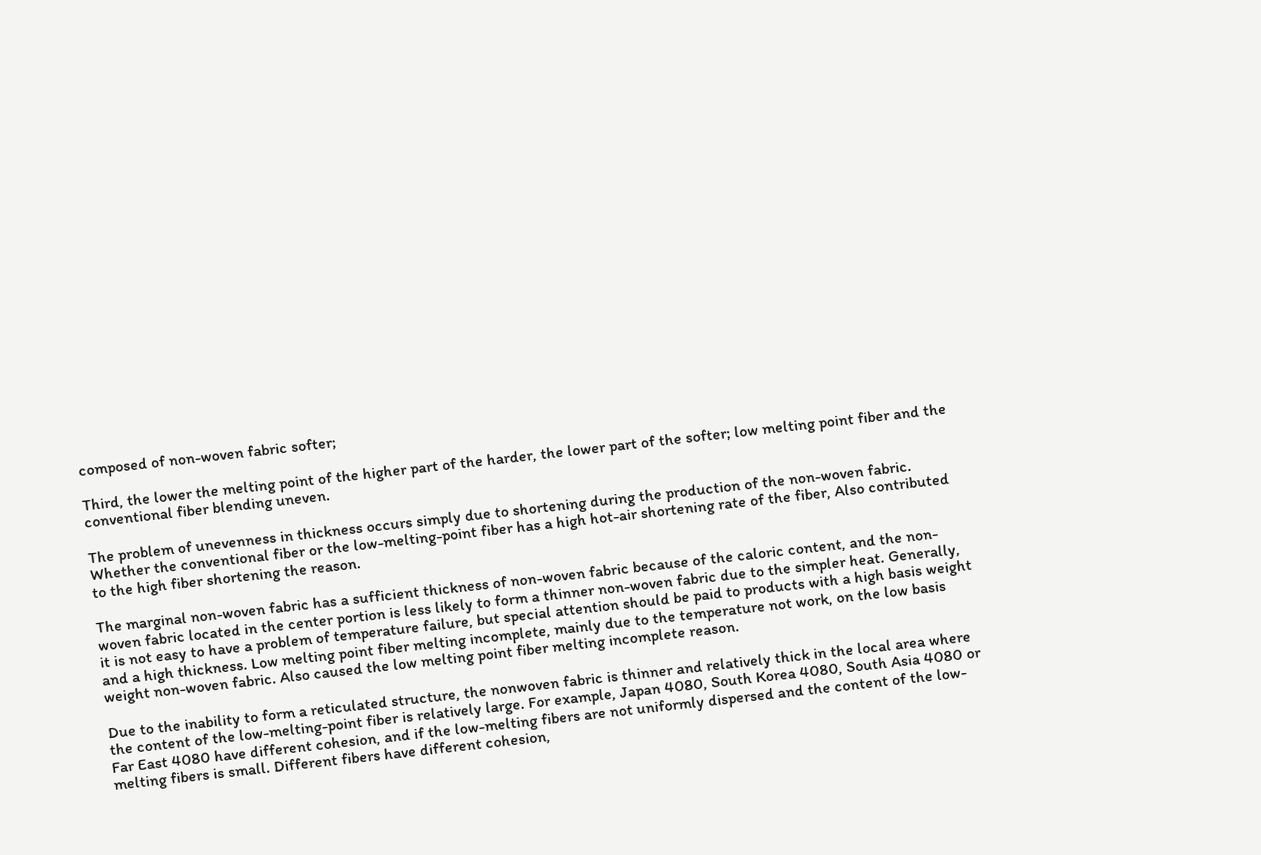composed of non-woven fabric softer;

Third, the lower the melting point of the higher part of the harder, the lower part of the softer; low melting point fiber and the conventional fiber blending uneven.

The problem of unevenness in thickness occurs simply due to shortening during the production of the non-woven fabric. Whether the conventional fiber or the low-melting-point fiber has a high hot-air shortening rate of the fiber, Also contributed to the high fiber shortening the reason.

The marginal non-woven fabric has a sufficient thickness of non-woven fabric because of the caloric content, and the non-woven fabric located in the center portion is less likely to form a thinner non-woven fabric due to the simpler heat. Generally, it is not easy to have a problem of temperature failure, but special attention should be paid to products with a high basis weight and a high thickness. Low melting point fiber melting incomplete, mainly due to the temperature not work, on the low basis weight non-woven fabric. Also caused the low melting point fiber melting incomplete reason.

Due to the inability to form a reticulated structure, the nonwoven fabric is thinner and relatively thick in the local area where the content of the low-melting-point fiber is relatively large. For example, Japan 4080, South Korea 4080, South Asia 4080 or Far East 4080 have different cohesion, and if the low-melting fibers are not uniformly dispersed and the content of the low-melting fibers is small. Different fibers have different cohesion,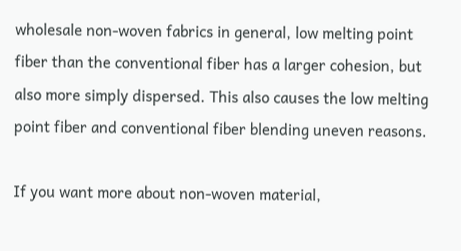wholesale non-woven fabrics in general, low melting point fiber than the conventional fiber has a larger cohesion, but also more simply dispersed. This also causes the low melting point fiber and conventional fiber blending uneven reasons.

If you want more about non-woven material,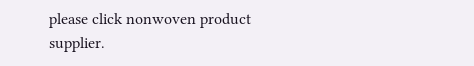please click nonwoven product supplier.